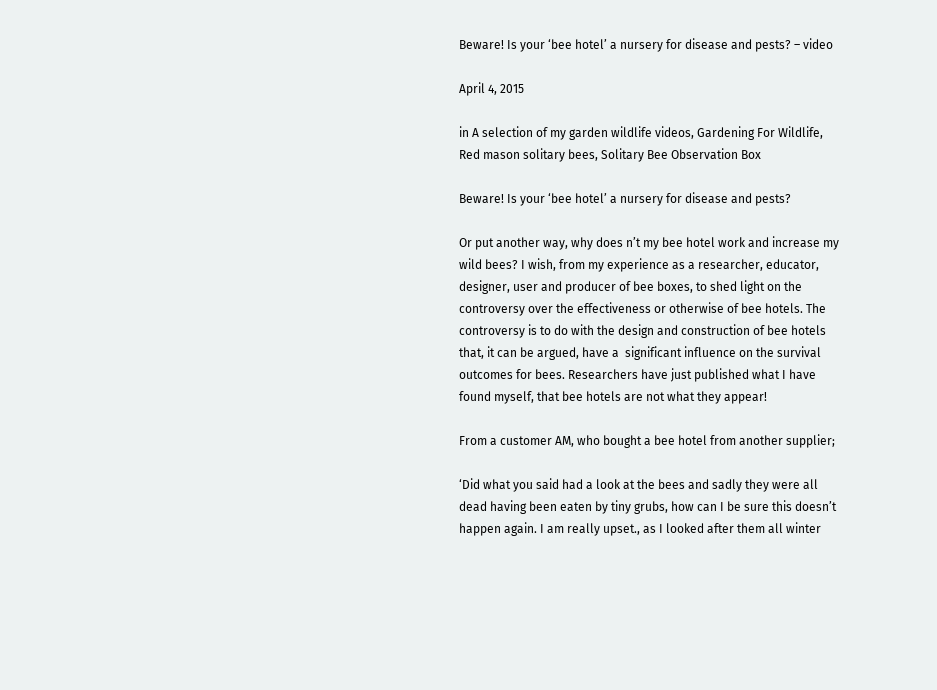Beware! Is your ‘bee hotel’ a nursery for disease and pests? – video

April 4, 2015

in A selection of my garden wildlife videos, Gardening For Wildlife, Red mason solitary bees, Solitary Bee Observation Box

Beware! Is your ‘bee hotel’ a nursery for disease and pests?

Or put another way, why does n’t my bee hotel work and increase my wild bees? I wish, from my experience as a researcher, educator, designer, user and producer of bee boxes, to shed light on the controversy over the effectiveness or otherwise of bee hotels. The controversy is to do with the design and construction of bee hotels that, it can be argued, have a  significant influence on the survival outcomes for bees. Researchers have just published what I have found myself, that bee hotels are not what they appear!

From a customer AM, who bought a bee hotel from another supplier;

‘Did what you said had a look at the bees and sadly they were all dead having been eaten by tiny grubs, how can I be sure this doesn’t happen again. I am really upset., as I looked after them all winter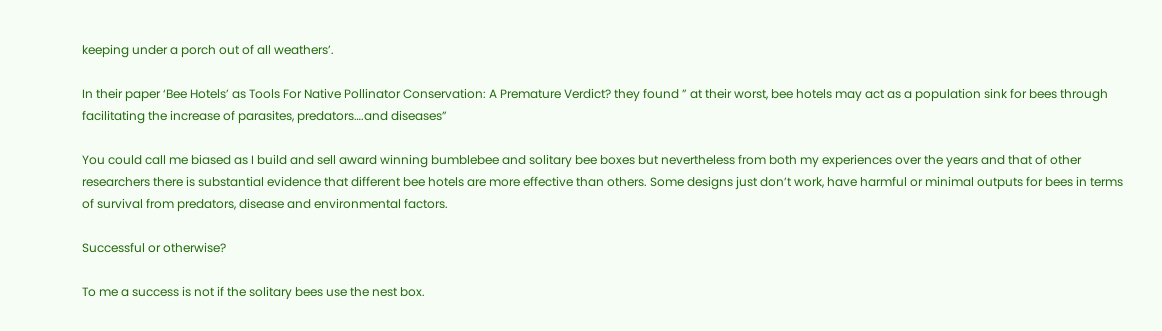keeping under a porch out of all weathers’.

In their paper ‘Bee Hotels’ as Tools For Native Pollinator Conservation: A Premature Verdict? they found ” at their worst, bee hotels may act as a population sink for bees through facilitating the increase of parasites, predators….and diseases”

You could call me biased as I build and sell award winning bumblebee and solitary bee boxes but nevertheless from both my experiences over the years and that of other researchers there is substantial evidence that different bee hotels are more effective than others. Some designs just don’t work, have harmful or minimal outputs for bees in terms of survival from predators, disease and environmental factors.

Successful or otherwise?

To me a success is not if the solitary bees use the nest box.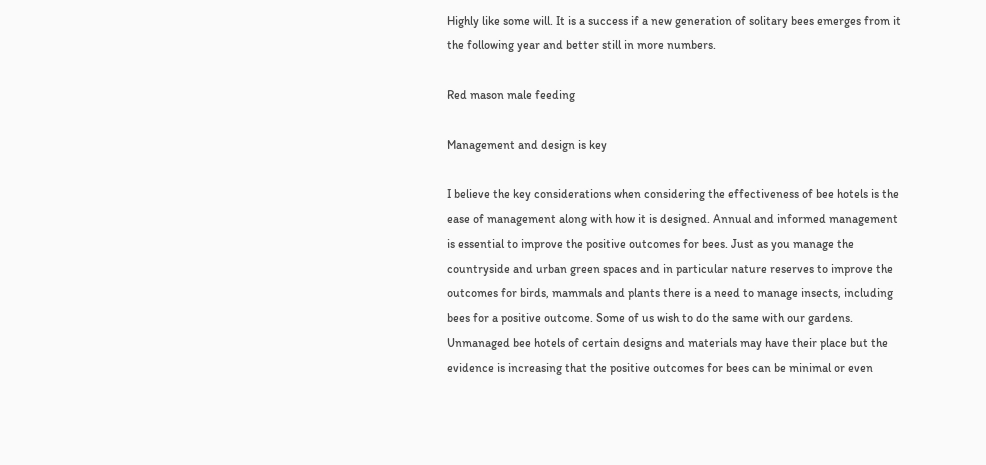Highly like some will. It is a success if a new generation of solitary bees emerges from it the following year and better still in more numbers.

Red mason male feeding

Management and design is key

I believe the key considerations when considering the effectiveness of bee hotels is the ease of management along with how it is designed. Annual and informed management is essential to improve the positive outcomes for bees. Just as you manage the countryside and urban green spaces and in particular nature reserves to improve the outcomes for birds, mammals and plants there is a need to manage insects, including bees for a positive outcome. Some of us wish to do the same with our gardens. Unmanaged bee hotels of certain designs and materials may have their place but the evidence is increasing that the positive outcomes for bees can be minimal or even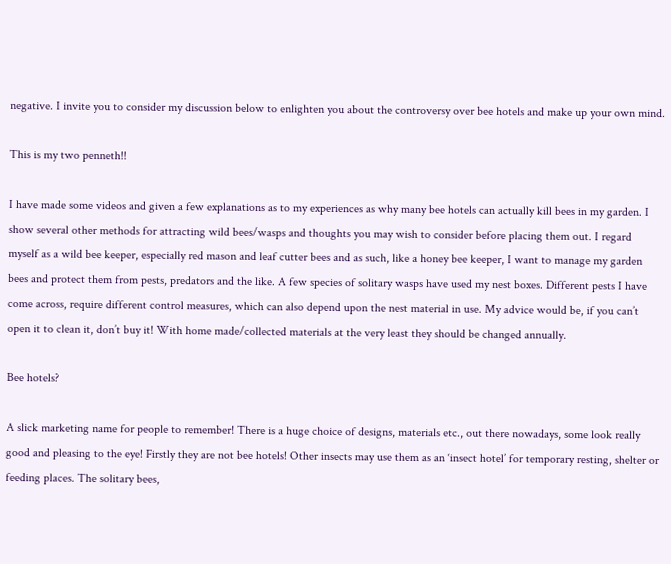negative. I invite you to consider my discussion below to enlighten you about the controversy over bee hotels and make up your own mind.

This is my two penneth!!

I have made some videos and given a few explanations as to my experiences as why many bee hotels can actually kill bees in my garden. I show several other methods for attracting wild bees/wasps and thoughts you may wish to consider before placing them out. I regard myself as a wild bee keeper, especially red mason and leaf cutter bees and as such, like a honey bee keeper, I want to manage my garden bees and protect them from pests, predators and the like. A few species of solitary wasps have used my nest boxes. Different pests I have come across, require different control measures, which can also depend upon the nest material in use. My advice would be, if you can’t open it to clean it, don’t buy it! With home made/collected materials at the very least they should be changed annually.

Bee hotels?

A slick marketing name for people to remember! There is a huge choice of designs, materials etc., out there nowadays, some look really good and pleasing to the eye! Firstly they are not bee hotels! Other insects may use them as an ‘insect hotel’ for temporary resting, shelter or feeding places. The solitary bees,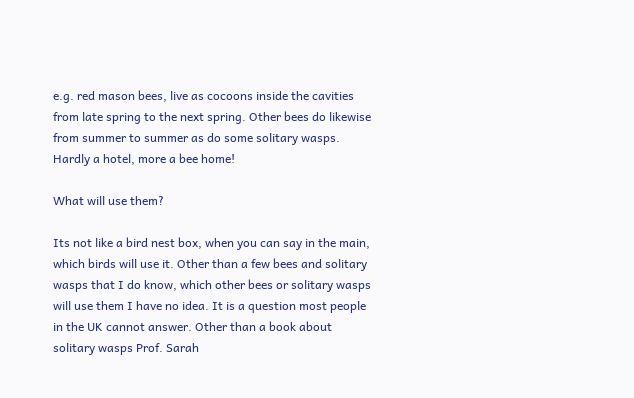e.g. red mason bees, live as cocoons inside the cavities from late spring to the next spring. Other bees do likewise from summer to summer as do some solitary wasps. Hardly a hotel, more a bee home!

What will use them?

Its not like a bird nest box, when you can say in the main, which birds will use it. Other than a few bees and solitary wasps that I do know, which other bees or solitary wasps will use them I have no idea. It is a question most people in the UK cannot answer. Other than a book about solitary wasps Prof. Sarah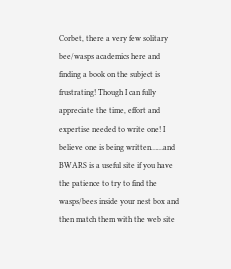Corbet, there a very few solitary bee/wasps academics here and finding a book on the subject is frustrating! Though I can fully appreciate the time, effort and expertise needed to write one! I believe one is being written……and BWARS is a useful site if you have the patience to try to find the wasps/bees inside your nest box and then match them with the web site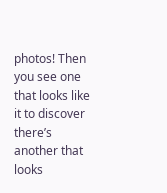photos! Then you see one that looks like it to discover there’s another that looks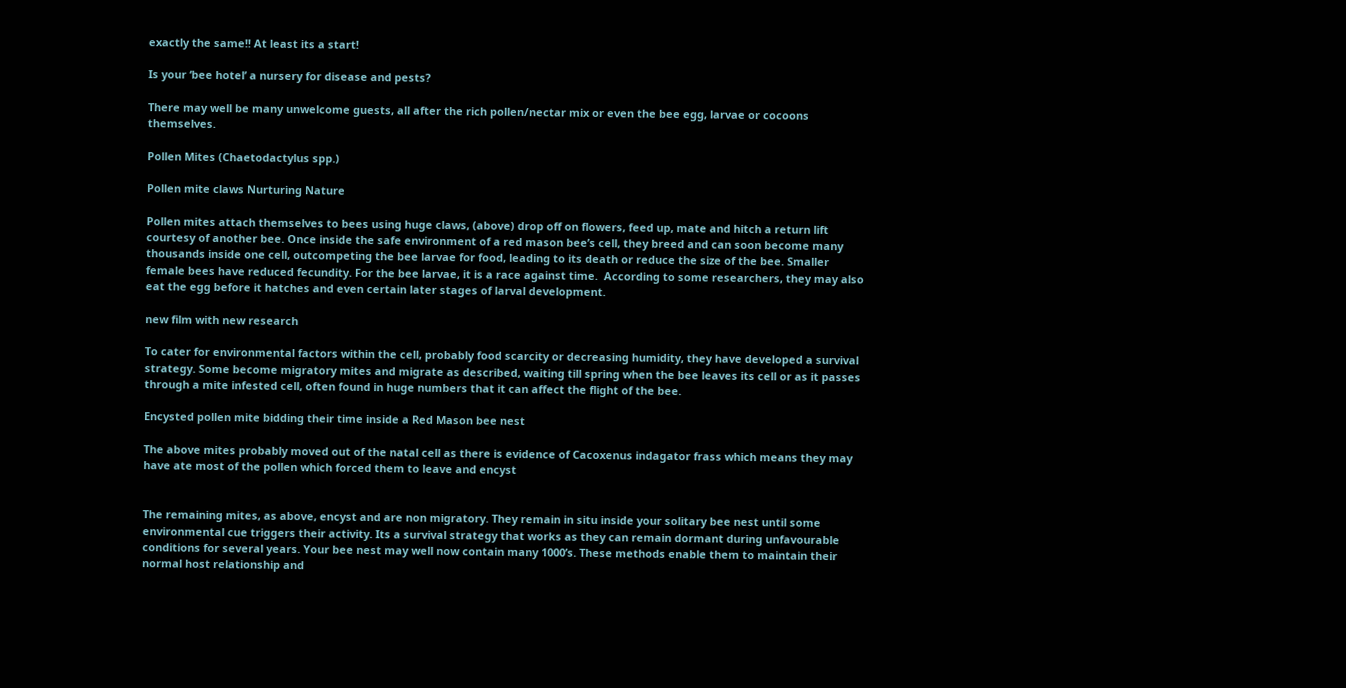exactly the same!! At least its a start!

Is your ‘bee hotel’ a nursery for disease and pests?

There may well be many unwelcome guests, all after the rich pollen/nectar mix or even the bee egg, larvae or cocoons themselves.

Pollen Mites (Chaetodactylus spp.)

Pollen mite claws Nurturing Nature

Pollen mites attach themselves to bees using huge claws, (above) drop off on flowers, feed up, mate and hitch a return lift courtesy of another bee. Once inside the safe environment of a red mason bee’s cell, they breed and can soon become many thousands inside one cell, outcompeting the bee larvae for food, leading to its death or reduce the size of the bee. Smaller female bees have reduced fecundity. For the bee larvae, it is a race against time.  According to some researchers, they may also eat the egg before it hatches and even certain later stages of larval development.

new film with new research

To cater for environmental factors within the cell, probably food scarcity or decreasing humidity, they have developed a survival strategy. Some become migratory mites and migrate as described, waiting till spring when the bee leaves its cell or as it passes through a mite infested cell, often found in huge numbers that it can affect the flight of the bee.

Encysted pollen mite bidding their time inside a Red Mason bee nest

The above mites probably moved out of the natal cell as there is evidence of Cacoxenus indagator frass which means they may have ate most of the pollen which forced them to leave and encyst


The remaining mites, as above, encyst and are non migratory. They remain in situ inside your solitary bee nest until some environmental cue triggers their activity. Its a survival strategy that works as they can remain dormant during unfavourable conditions for several years. Your bee nest may well now contain many 1000’s. These methods enable them to maintain their normal host relationship and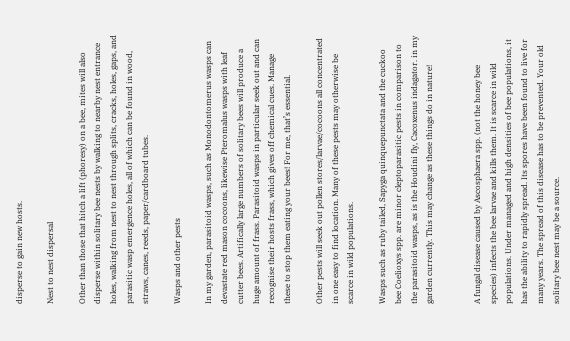disperse to gain new hosts.

Nest to nest dispersal

Other than those that hitch a lift (phoresy) on a bee, mites will also disperse within solitary bee nests by walking to nearby nest entrance holes, walking from nest to nest through splits, cracks, holes, gaps, and parasitic wasp emergence holes, all of which can be found in wood, straws, canes, reeds, paper/cardboard tubes.

Wasps and other pests

In my garden, parasitoid wasps, such as Monodontomerus wasps can devastate red mason cocoons, likewise Pteromalus wasps with leaf cutter bees. Artifically large numbers of solitary bees will produce a huge amount of frass. Parasitoid wasps in particular seek out and can recognise their hosts frass, which gives off chemical cues. Manage these to stop them eating your bees! For me, that’s essential.

Other pests will seek out pollen stores/larvae/cocoons all concentrated in one easy to find location. Many of these pests may otherwise be scarce in wild populations.

Wasps such as ruby tailed, Sapyga quinquepunctata and the cuckoo bee Coelioxys spp. are minor cleptoparasitic pests in comparison to the parasitoid wasps, as is the Houdini fly, Cacoxenus indagator. in my garden currently. This may change as these things do in nature!


A fungal disease caused by Ascosphaera spp. (not the honey bee species) infects the bee larvae and kills them. It is scarce in wild populations. Under managed and high densities of bee populations, it has the ability to rapidly spread. Its spores have been found to live for many years. The spread of this disease has to be prevented. Your old solitary bee nest may be a source.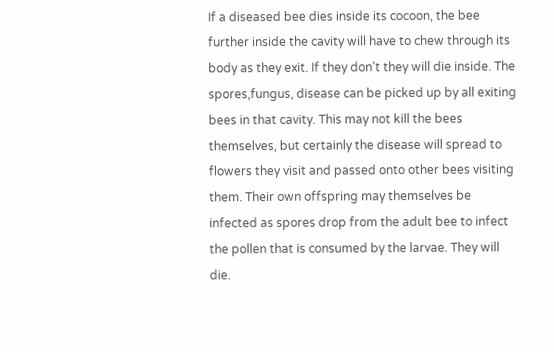If a diseased bee dies inside its cocoon, the bee further inside the cavity will have to chew through its body as they exit. If they don’t they will die inside. The spores,fungus, disease can be picked up by all exiting bees in that cavity. This may not kill the bees themselves, but certainly the disease will spread to flowers they visit and passed onto other bees visiting them. Their own offspring may themselves be infected as spores drop from the adult bee to infect the pollen that is consumed by the larvae. They will die.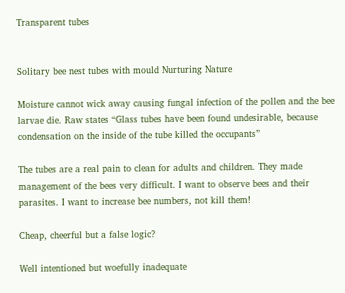Transparent tubes


Solitary bee nest tubes with mould Nurturing Nature

Moisture cannot wick away causing fungal infection of the pollen and the bee larvae die. Raw states “Glass tubes have been found undesirable, because condensation on the inside of the tube killed the occupants”

The tubes are a real pain to clean for adults and children. They made management of the bees very difficult. I want to observe bees and their parasites. I want to increase bee numbers, not kill them!

Cheap, cheerful but a false logic?

Well intentioned but woefully inadequate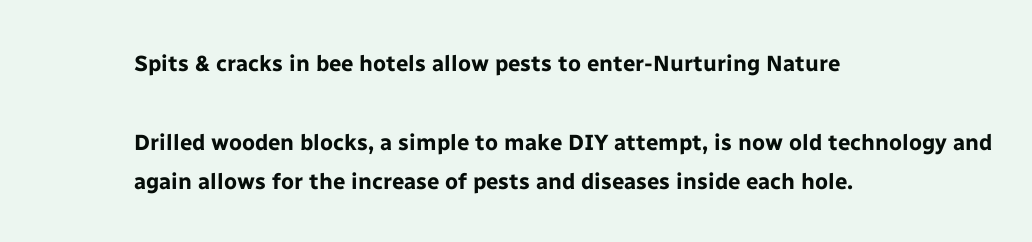Spits & cracks in bee hotels allow pests to enter-Nurturing Nature

Drilled wooden blocks, a simple to make DIY attempt, is now old technology and again allows for the increase of pests and diseases inside each hole.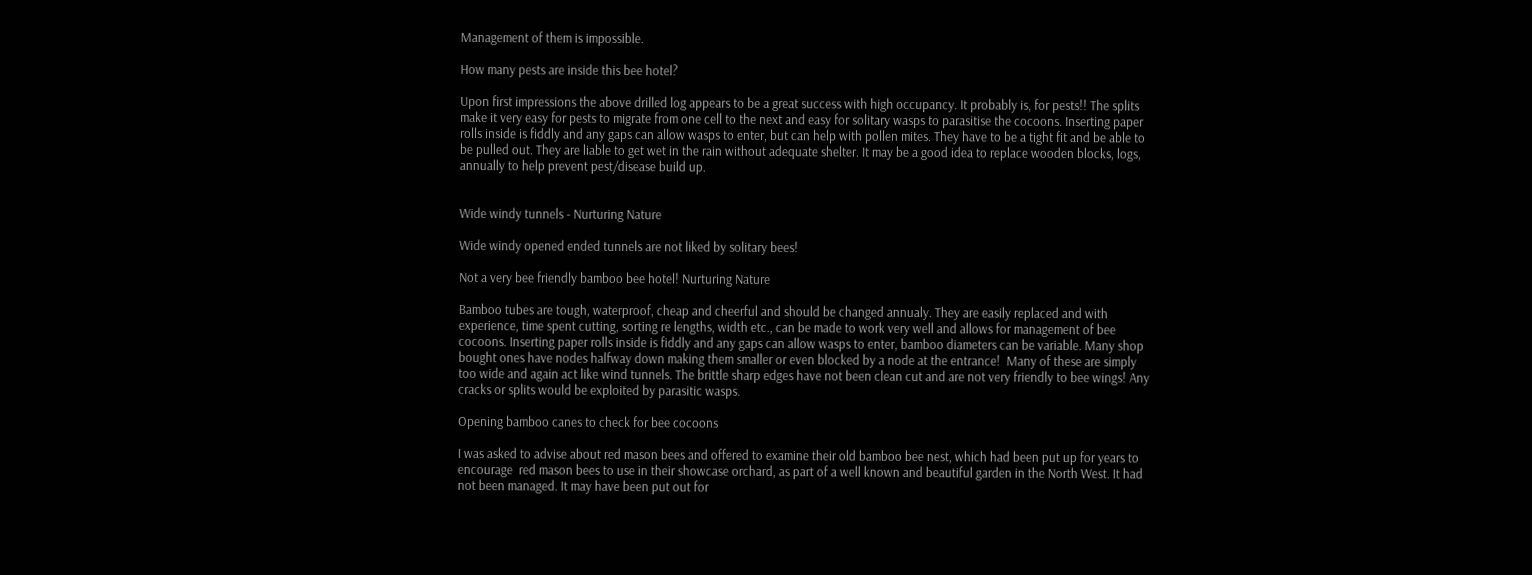Management of them is impossible.

How many pests are inside this bee hotel?

Upon first impressions the above drilled log appears to be a great success with high occupancy. It probably is, for pests!! The splits make it very easy for pests to migrate from one cell to the next and easy for solitary wasps to parasitise the cocoons. Inserting paper rolls inside is fiddly and any gaps can allow wasps to enter, but can help with pollen mites. They have to be a tight fit and be able to be pulled out. They are liable to get wet in the rain without adequate shelter. It may be a good idea to replace wooden blocks, logs, annually to help prevent pest/disease build up.


Wide windy tunnels - Nurturing Nature

Wide windy opened ended tunnels are not liked by solitary bees!

Not a very bee friendly bamboo bee hotel! Nurturing Nature

Bamboo tubes are tough, waterproof, cheap and cheerful and should be changed annualy. They are easily replaced and with experience, time spent cutting, sorting re lengths, width etc., can be made to work very well and allows for management of bee cocoons. Inserting paper rolls inside is fiddly and any gaps can allow wasps to enter, bamboo diameters can be variable. Many shop bought ones have nodes halfway down making them smaller or even blocked by a node at the entrance!  Many of these are simply too wide and again act like wind tunnels. The brittle sharp edges have not been clean cut and are not very friendly to bee wings! Any cracks or splits would be exploited by parasitic wasps.

Opening bamboo canes to check for bee cocoons

I was asked to advise about red mason bees and offered to examine their old bamboo bee nest, which had been put up for years to encourage  red mason bees to use in their showcase orchard, as part of a well known and beautiful garden in the North West. It had not been managed. It may have been put out for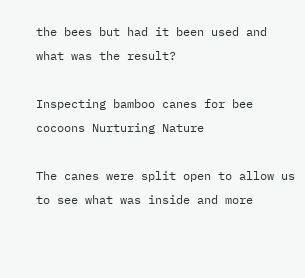the bees but had it been used and what was the result?

Inspecting bamboo canes for bee cocoons Nurturing Nature

The canes were split open to allow us to see what was inside and more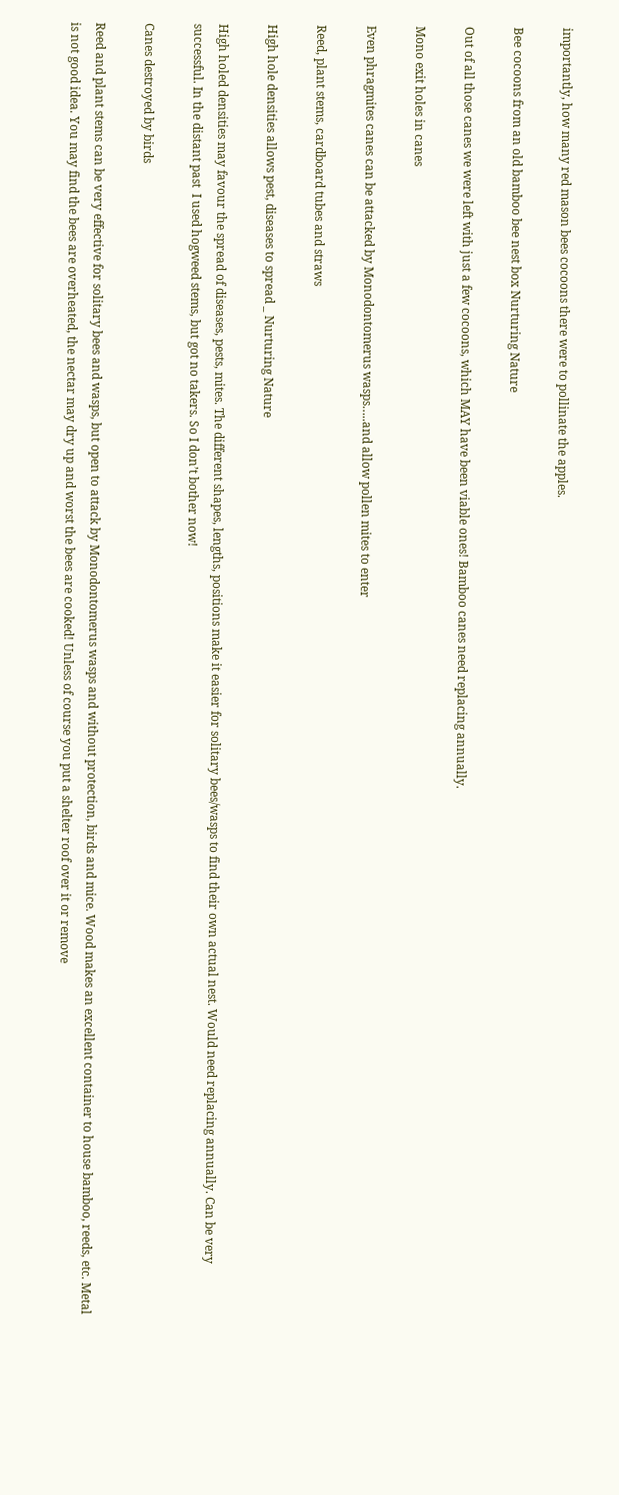importantly, how many red mason bees cocoons there were to pollinate the apples.

Bee cocoons from an old bamboo bee nest box Nurturing Nature

Out of all those canes we were left with just a few cocoons, which MAY have been viable ones! Bamboo canes need replacing annually.

Mono exit holes in canes

Even phragmites canes can be attacked by Monodontomerus wasps…..and allow pollen mites to enter

Reed, plant stems, cardboard tubes and straws

High hole densities allows pest, diseases to spread _ Nurturing Nature

High holed densities may favour the spread of diseases, pests, mites. The different shapes, lengths, positions make it easier for solitary bees/wasps to find their own actual nest. Would need replacing annually. Can be very successful. In the distant past  I used hogweed stems, but got no takers. So I don’t bother now!

Canes destroyed by birds

Reed and plant stems can be very effective for solitary bees and wasps, but open to attack by Monodontomerus wasps and without protection, birds and mice. Wood makes an excellent container to house bamboo, reeds, etc. Metal is not good idea. You may find the bees are overheated, the nectar may dry up and worst the bees are cooked! Unless of course you put a shelter roof over it or remove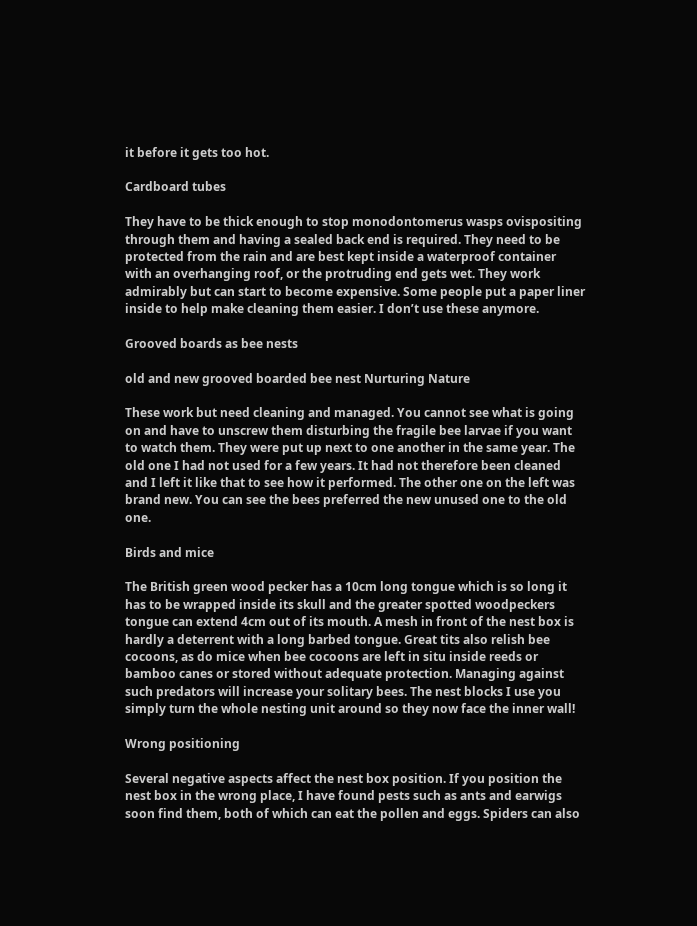it before it gets too hot.

Cardboard tubes

They have to be thick enough to stop monodontomerus wasps ovispositing through them and having a sealed back end is required. They need to be protected from the rain and are best kept inside a waterproof container with an overhanging roof, or the protruding end gets wet. They work admirably but can start to become expensive. Some people put a paper liner inside to help make cleaning them easier. I don’t use these anymore.

Grooved boards as bee nests

old and new grooved boarded bee nest Nurturing Nature

These work but need cleaning and managed. You cannot see what is going on and have to unscrew them disturbing the fragile bee larvae if you want to watch them. They were put up next to one another in the same year. The old one I had not used for a few years. It had not therefore been cleaned and I left it like that to see how it performed. The other one on the left was brand new. You can see the bees preferred the new unused one to the old one.

Birds and mice

The British green wood pecker has a 10cm long tongue which is so long it has to be wrapped inside its skull and the greater spotted woodpeckers tongue can extend 4cm out of its mouth. A mesh in front of the nest box is hardly a deterrent with a long barbed tongue. Great tits also relish bee cocoons, as do mice when bee cocoons are left in situ inside reeds or bamboo canes or stored without adequate protection. Managing against such predators will increase your solitary bees. The nest blocks I use you simply turn the whole nesting unit around so they now face the inner wall!

Wrong positioning

Several negative aspects affect the nest box position. If you position the nest box in the wrong place, I have found pests such as ants and earwigs soon find them, both of which can eat the pollen and eggs. Spiders can also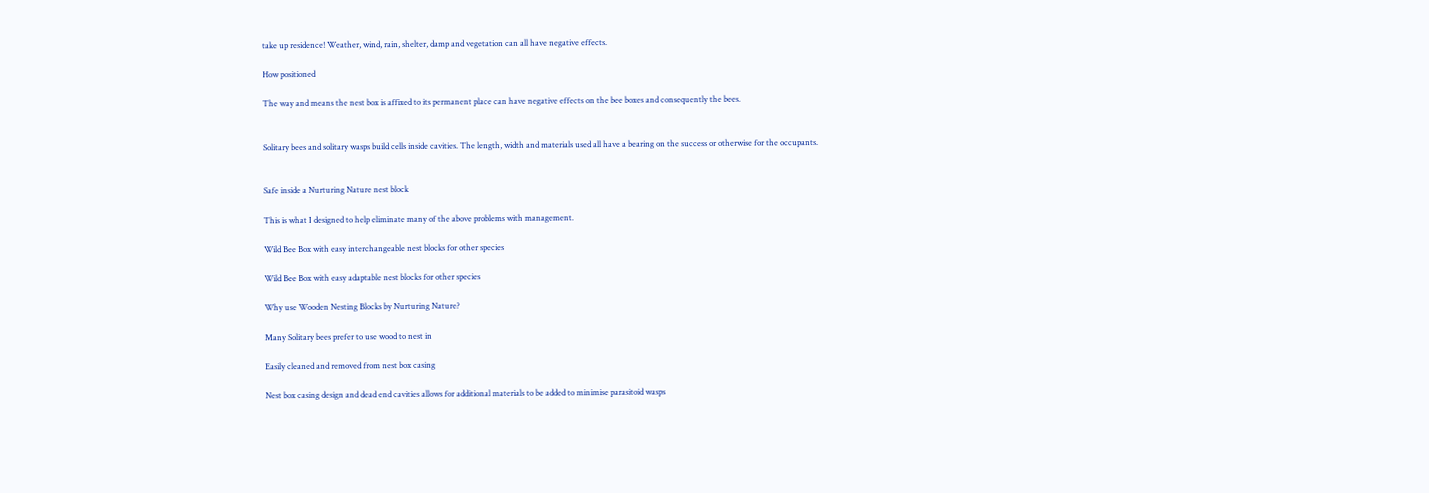take up residence! Weather, wind, rain, shelter, damp and vegetation can all have negative effects.

How positioned

The way and means the nest box is affixed to its permanent place can have negative effects on the bee boxes and consequently the bees.


Solitary bees and solitary wasps build cells inside cavities. The length, width and materials used all have a bearing on the success or otherwise for the occupants.


Safe inside a Nurturing Nature nest block

This is what I designed to help eliminate many of the above problems with management.

Wild Bee Box with easy interchangeable nest blocks for other species

Wild Bee Box with easy adaptable nest blocks for other species

Why use Wooden Nesting Blocks by Nurturing Nature?

Many Solitary bees prefer to use wood to nest in

Easily cleaned and removed from nest box casing

Nest box casing design and dead end cavities allows for additional materials to be added to minimise parasitoid wasps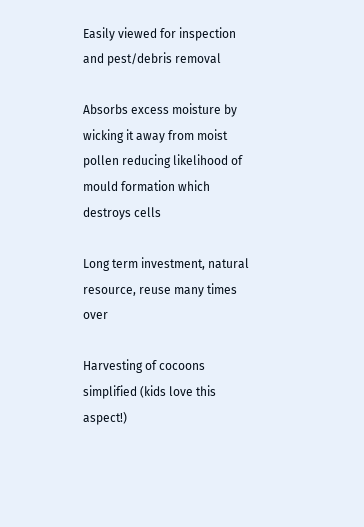Easily viewed for inspection and pest/debris removal

Absorbs excess moisture by wicking it away from moist pollen reducing likelihood of mould formation which destroys cells

Long term investment, natural resource, reuse many times over

Harvesting of cocoons simplified (kids love this aspect!)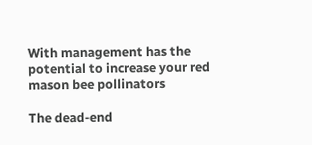With management has the potential to increase your red mason bee pollinators

The dead-end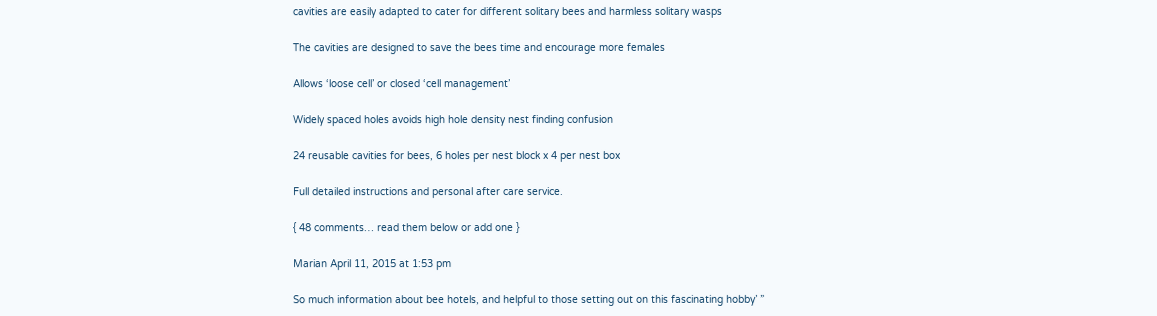cavities are easily adapted to cater for different solitary bees and harmless solitary wasps

The cavities are designed to save the bees time and encourage more females

Allows ‘loose cell’ or closed ‘cell management’

Widely spaced holes avoids high hole density nest finding confusion

24 reusable cavities for bees, 6 holes per nest block x 4 per nest box

Full detailed instructions and personal after care service.

{ 48 comments… read them below or add one }

Marian April 11, 2015 at 1:53 pm

So much information about bee hotels, and helpful to those setting out on this fascinating hobby’ ”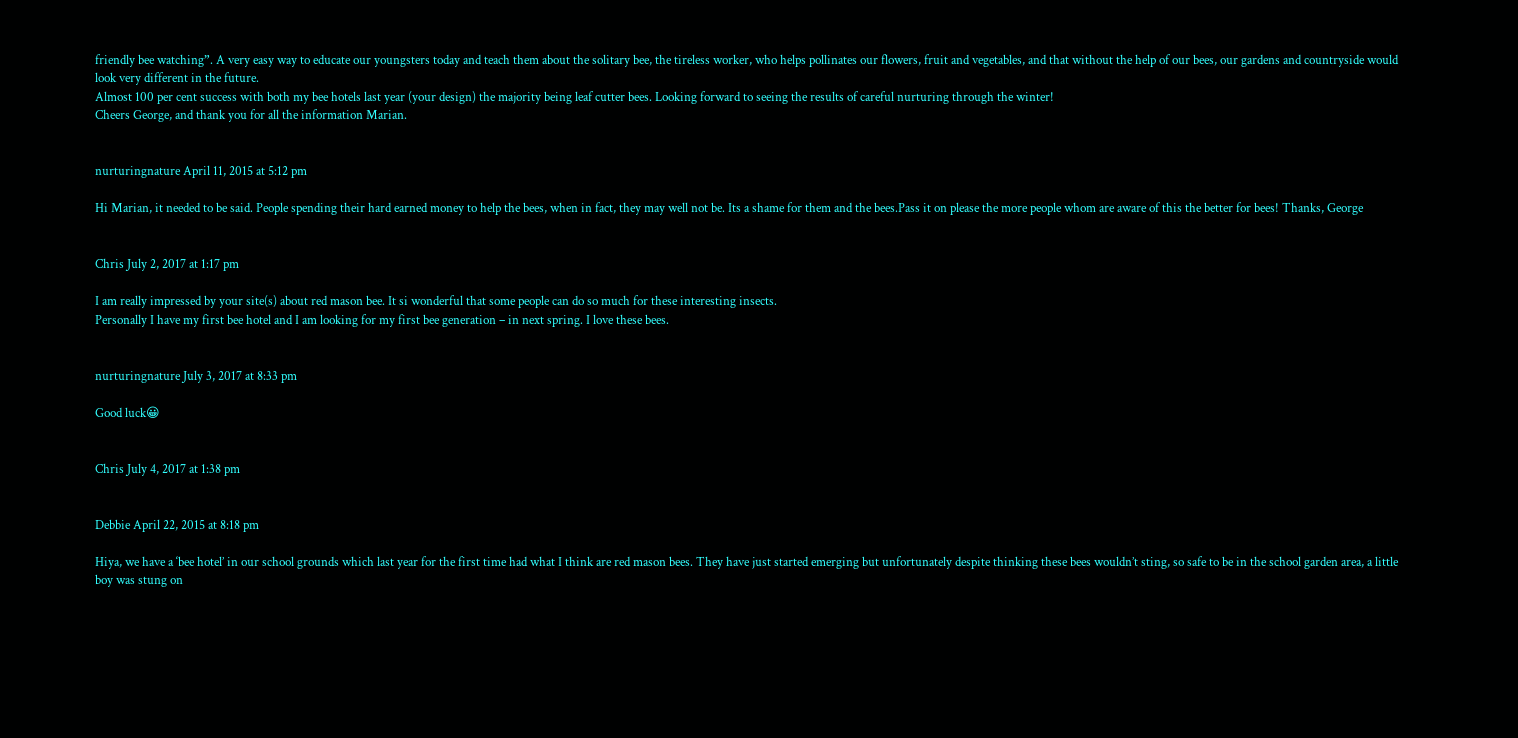friendly bee watching”. A very easy way to educate our youngsters today and teach them about the solitary bee, the tireless worker, who helps pollinates our flowers, fruit and vegetables, and that without the help of our bees, our gardens and countryside would look very different in the future.
Almost 100 per cent success with both my bee hotels last year (your design) the majority being leaf cutter bees. Looking forward to seeing the results of careful nurturing through the winter!
Cheers George, and thank you for all the information Marian.


nurturingnature April 11, 2015 at 5:12 pm

Hi Marian, it needed to be said. People spending their hard earned money to help the bees, when in fact, they may well not be. Its a shame for them and the bees.Pass it on please the more people whom are aware of this the better for bees! Thanks, George


Chris July 2, 2017 at 1:17 pm

I am really impressed by your site(s) about red mason bee. It si wonderful that some people can do so much for these interesting insects.
Personally I have my first bee hotel and I am looking for my first bee generation – in next spring. I love these bees.


nurturingnature July 3, 2017 at 8:33 pm

Good luck😀


Chris July 4, 2017 at 1:38 pm


Debbie April 22, 2015 at 8:18 pm

Hiya, we have a ‘bee hotel’ in our school grounds which last year for the first time had what I think are red mason bees. They have just started emerging but unfortunately despite thinking these bees wouldn’t sting, so safe to be in the school garden area, a little boy was stung on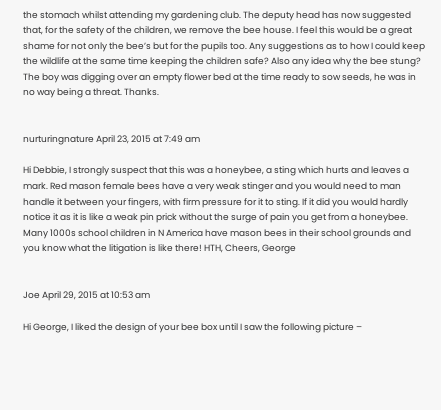the stomach whilst attending my gardening club. The deputy head has now suggested that, for the safety of the children, we remove the bee house. I feel this would be a great shame for not only the bee’s but for the pupils too. Any suggestions as to how I could keep the wildlife at the same time keeping the children safe? Also any idea why the bee stung? The boy was digging over an empty flower bed at the time ready to sow seeds, he was in no way being a threat. Thanks.


nurturingnature April 23, 2015 at 7:49 am

Hi Debbie, I strongly suspect that this was a honeybee, a sting which hurts and leaves a mark. Red mason female bees have a very weak stinger and you would need to man handle it between your fingers, with firm pressure for it to sting. If it did you would hardly notice it as it is like a weak pin prick without the surge of pain you get from a honeybee. Many 1000s school children in N America have mason bees in their school grounds and you know what the litigation is like there! HTH, Cheers, George


Joe April 29, 2015 at 10:53 am

Hi George, I liked the design of your bee box until I saw the following picture –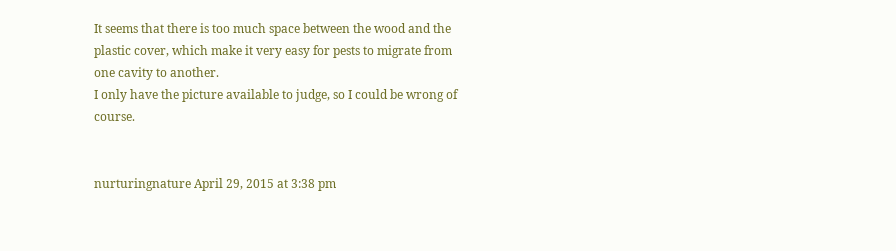It seems that there is too much space between the wood and the plastic cover, which make it very easy for pests to migrate from one cavity to another.
I only have the picture available to judge, so I could be wrong of course.


nurturingnature April 29, 2015 at 3:38 pm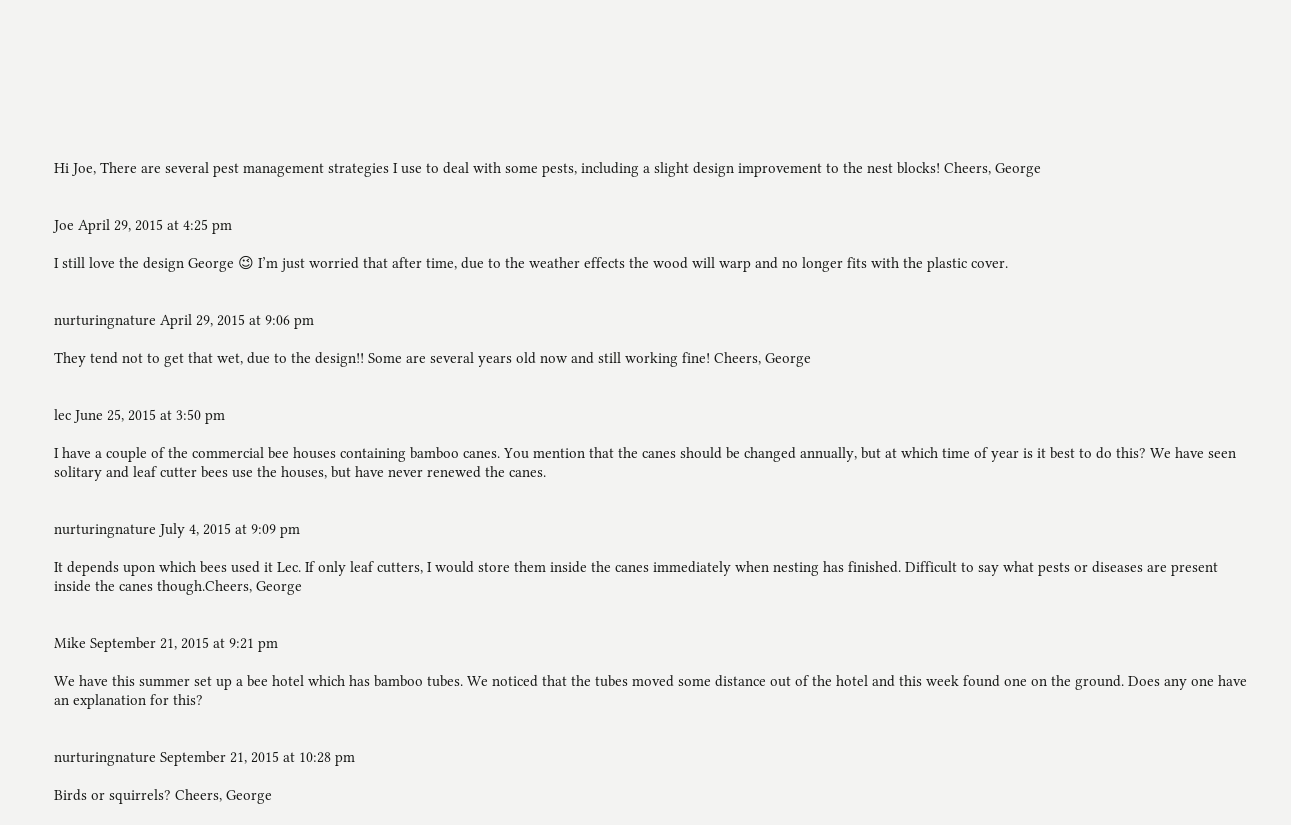Hi Joe, There are several pest management strategies I use to deal with some pests, including a slight design improvement to the nest blocks! Cheers, George


Joe April 29, 2015 at 4:25 pm

I still love the design George 😉 I’m just worried that after time, due to the weather effects the wood will warp and no longer fits with the plastic cover.


nurturingnature April 29, 2015 at 9:06 pm

They tend not to get that wet, due to the design!! Some are several years old now and still working fine! Cheers, George


lec June 25, 2015 at 3:50 pm

I have a couple of the commercial bee houses containing bamboo canes. You mention that the canes should be changed annually, but at which time of year is it best to do this? We have seen solitary and leaf cutter bees use the houses, but have never renewed the canes.


nurturingnature July 4, 2015 at 9:09 pm

It depends upon which bees used it Lec. If only leaf cutters, I would store them inside the canes immediately when nesting has finished. Difficult to say what pests or diseases are present inside the canes though.Cheers, George


Mike September 21, 2015 at 9:21 pm

We have this summer set up a bee hotel which has bamboo tubes. We noticed that the tubes moved some distance out of the hotel and this week found one on the ground. Does any one have an explanation for this?


nurturingnature September 21, 2015 at 10:28 pm

Birds or squirrels? Cheers, George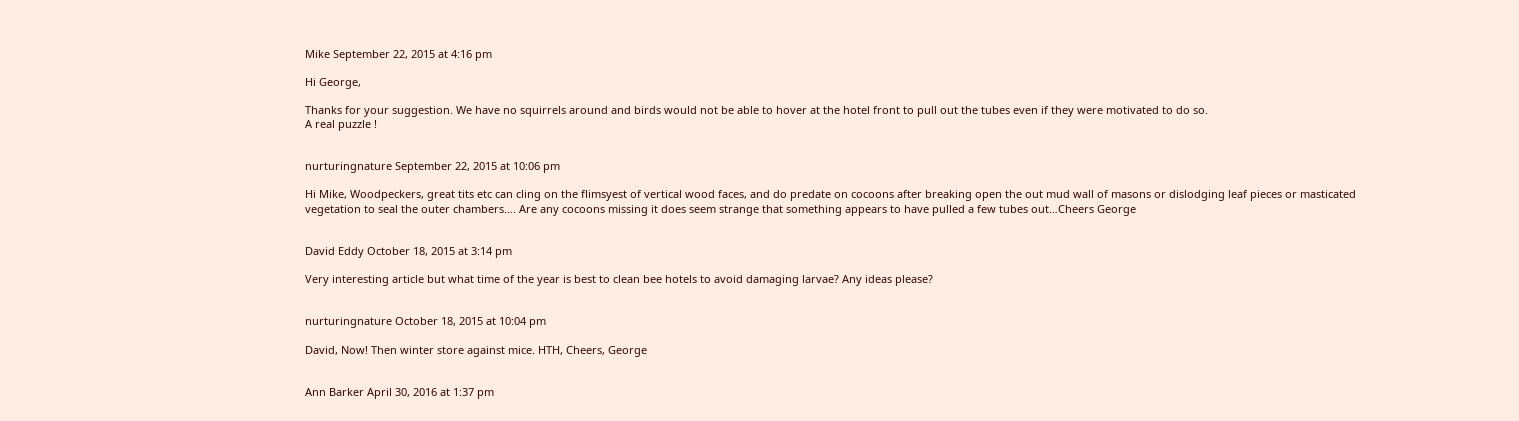Mike September 22, 2015 at 4:16 pm

Hi George,

Thanks for your suggestion. We have no squirrels around and birds would not be able to hover at the hotel front to pull out the tubes even if they were motivated to do so.
A real puzzle !


nurturingnature September 22, 2015 at 10:06 pm

Hi Mike, Woodpeckers, great tits etc can cling on the flimsyest of vertical wood faces, and do predate on cocoons after breaking open the out mud wall of masons or dislodging leaf pieces or masticated vegetation to seal the outer chambers…. Are any cocoons missing it does seem strange that something appears to have pulled a few tubes out…Cheers George


David Eddy October 18, 2015 at 3:14 pm

Very interesting article but what time of the year is best to clean bee hotels to avoid damaging larvae? Any ideas please?


nurturingnature October 18, 2015 at 10:04 pm

David, Now! Then winter store against mice. HTH, Cheers, George


Ann Barker April 30, 2016 at 1:37 pm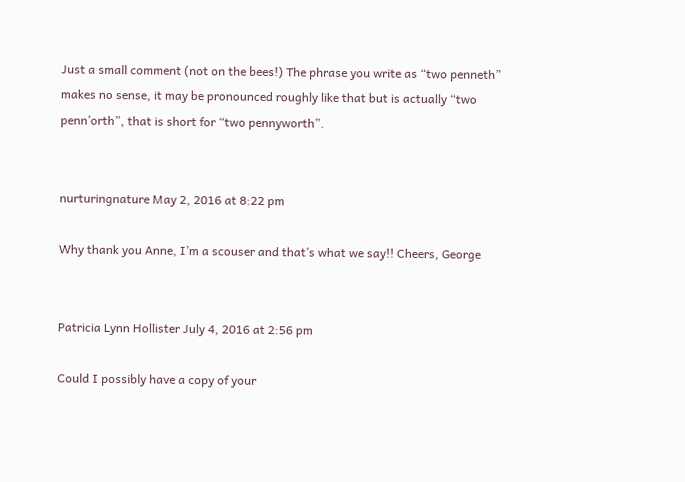Just a small comment (not on the bees!) The phrase you write as “two penneth” makes no sense, it may be pronounced roughly like that but is actually “two penn’orth”, that is short for “two pennyworth”.


nurturingnature May 2, 2016 at 8:22 pm

Why thank you Anne, I’m a scouser and that’s what we say!! Cheers, George


Patricia Lynn Hollister July 4, 2016 at 2:56 pm

Could I possibly have a copy of your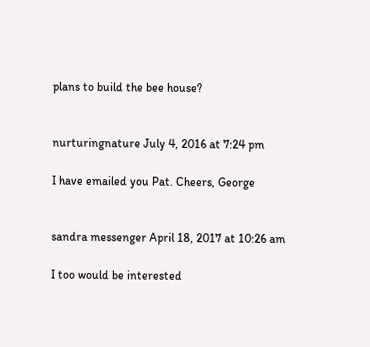plans to build the bee house?


nurturingnature July 4, 2016 at 7:24 pm

I have emailed you Pat. Cheers, George


sandra messenger April 18, 2017 at 10:26 am

I too would be interested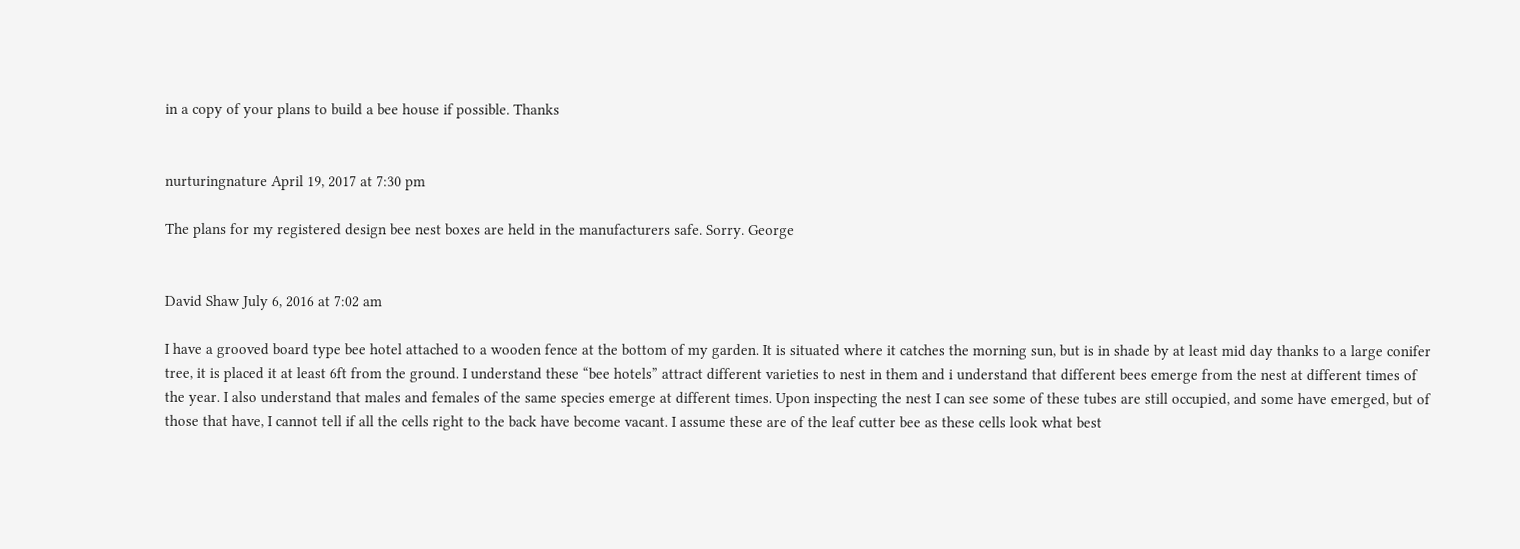in a copy of your plans to build a bee house if possible. Thanks


nurturingnature April 19, 2017 at 7:30 pm

The plans for my registered design bee nest boxes are held in the manufacturers safe. Sorry. George


David Shaw July 6, 2016 at 7:02 am

I have a grooved board type bee hotel attached to a wooden fence at the bottom of my garden. It is situated where it catches the morning sun, but is in shade by at least mid day thanks to a large conifer tree, it is placed it at least 6ft from the ground. I understand these “bee hotels” attract different varieties to nest in them and i understand that different bees emerge from the nest at different times of the year. I also understand that males and females of the same species emerge at different times. Upon inspecting the nest I can see some of these tubes are still occupied, and some have emerged, but of those that have, I cannot tell if all the cells right to the back have become vacant. I assume these are of the leaf cutter bee as these cells look what best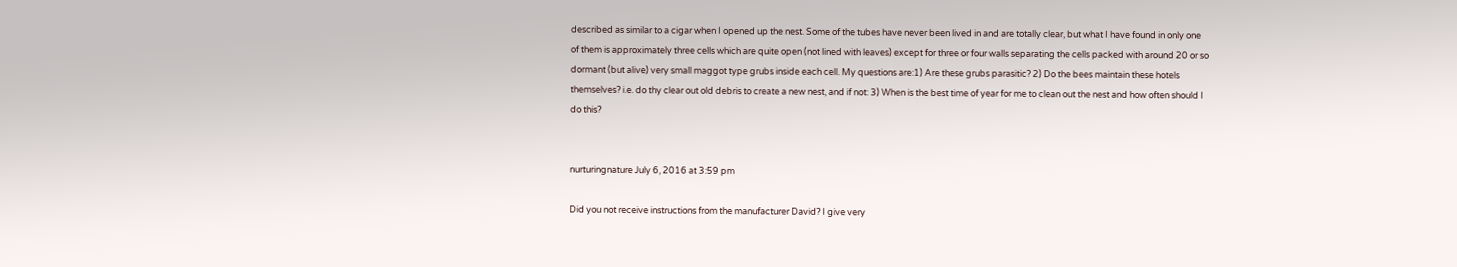described as similar to a cigar when I opened up the nest. Some of the tubes have never been lived in and are totally clear, but what I have found in only one of them is approximately three cells which are quite open (not lined with leaves) except for three or four walls separating the cells packed with around 20 or so dormant (but alive) very small maggot type grubs inside each cell. My questions are:1) Are these grubs parasitic? 2) Do the bees maintain these hotels themselves? i.e. do thy clear out old debris to create a new nest, and if not: 3) When is the best time of year for me to clean out the nest and how often should I do this?


nurturingnature July 6, 2016 at 3:59 pm

Did you not receive instructions from the manufacturer David? I give very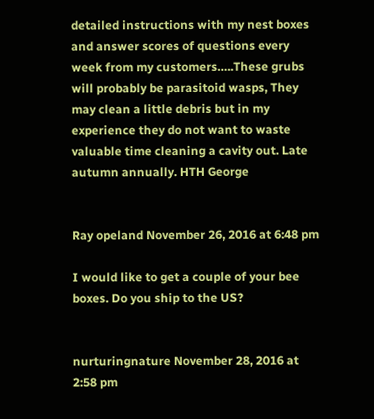detailed instructions with my nest boxes and answer scores of questions every week from my customers…..These grubs will probably be parasitoid wasps, They may clean a little debris but in my experience they do not want to waste valuable time cleaning a cavity out. Late autumn annually. HTH George


Ray opeland November 26, 2016 at 6:48 pm

I would like to get a couple of your bee boxes. Do you ship to the US?


nurturingnature November 28, 2016 at 2:58 pm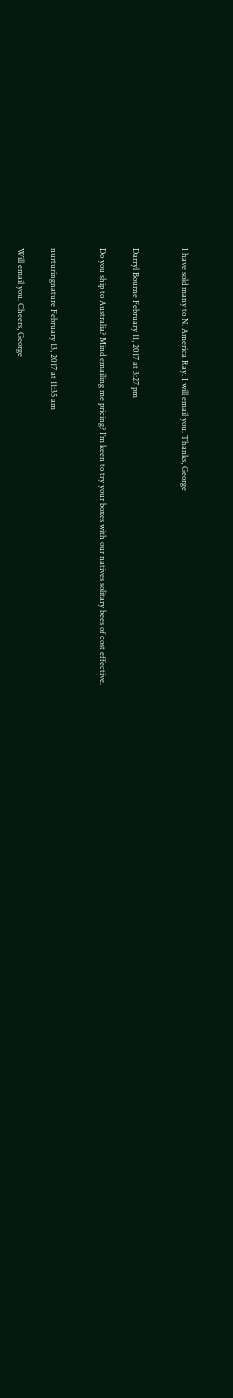I have sold many to N. America Ray. I will email you. Thanks, George


Darryl Bourne February 11, 2017 at 3:27 pm

Do you ship to Australia? Mind emailing me pricing? I’m keen to try your boxes with our natives solitary bees of cost effective.


nurturingnature February 13, 2017 at 11:35 am

Will email you. Cheers, George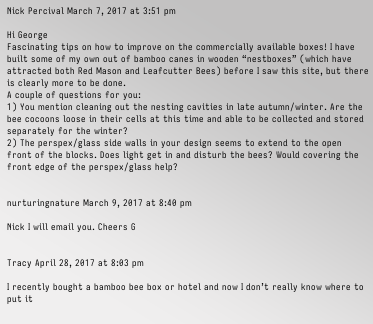Nick Percival March 7, 2017 at 3:51 pm

Hi George
Fascinating tips on how to improve on the commercially available boxes! I have built some of my own out of bamboo canes in wooden “nestboxes” (which have attracted both Red Mason and Leafcutter Bees) before I saw this site, but there is clearly more to be done.
A couple of questions for you:
1) You mention cleaning out the nesting cavities in late autumn/winter. Are the bee cocoons loose in their cells at this time and able to be collected and stored separately for the winter?
2) The perspex/glass side walls in your design seems to extend to the open front of the blocks. Does light get in and disturb the bees? Would covering the front edge of the perspex/glass help?


nurturingnature March 9, 2017 at 8:40 pm

Nick I will email you. Cheers G


Tracy April 28, 2017 at 8:03 pm

I recently bought a bamboo bee box or hotel and now I don’t really know where to put it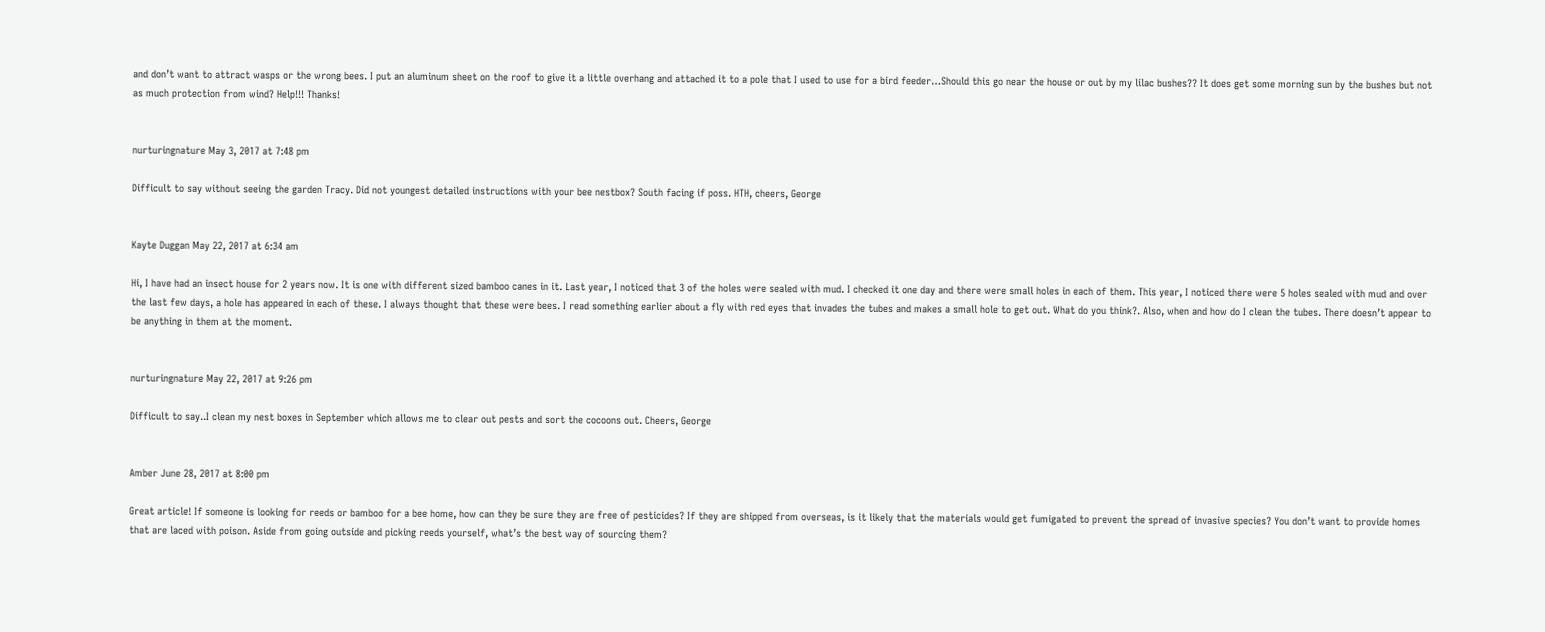and don’t want to attract wasps or the wrong bees. I put an aluminum sheet on the roof to give it a little overhang and attached it to a pole that I used to use for a bird feeder…Should this go near the house or out by my lilac bushes?? It does get some morning sun by the bushes but not as much protection from wind? Help!!! Thanks!


nurturingnature May 3, 2017 at 7:48 pm

Difficult to say without seeing the garden Tracy. Did not youngest detailed instructions with your bee nestbox? South facing if poss. HTH, cheers, George


Kayte Duggan May 22, 2017 at 6:34 am

Hi, I have had an insect house for 2 years now. It is one with different sized bamboo canes in it. Last year, I noticed that 3 of the holes were sealed with mud. I checked it one day and there were small holes in each of them. This year, I noticed there were 5 holes sealed with mud and over the last few days, a hole has appeared in each of these. I always thought that these were bees. I read something earlier about a fly with red eyes that invades the tubes and makes a small hole to get out. What do you think?. Also, when and how do I clean the tubes. There doesn’t appear to be anything in them at the moment.


nurturingnature May 22, 2017 at 9:26 pm

Difficult to say..I clean my nest boxes in September which allows me to clear out pests and sort the cocoons out. Cheers, George


Amber June 28, 2017 at 8:00 pm

Great article! If someone is looking for reeds or bamboo for a bee home, how can they be sure they are free of pesticides? If they are shipped from overseas, is it likely that the materials would get fumigated to prevent the spread of invasive species? You don’t want to provide homes that are laced with poison. Aside from going outside and picking reeds yourself, what’s the best way of sourcing them?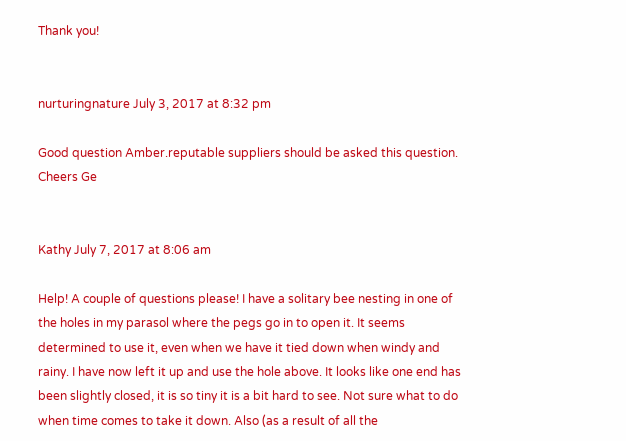Thank you!


nurturingnature July 3, 2017 at 8:32 pm

Good question Amber.reputable suppliers should be asked this question. Cheers Ge


Kathy July 7, 2017 at 8:06 am

Help! A couple of questions please! I have a solitary bee nesting in one of the holes in my parasol where the pegs go in to open it. It seems determined to use it, even when we have it tied down when windy and rainy. I have now left it up and use the hole above. It looks like one end has been slightly closed, it is so tiny it is a bit hard to see. Not sure what to do when time comes to take it down. Also (as a result of all the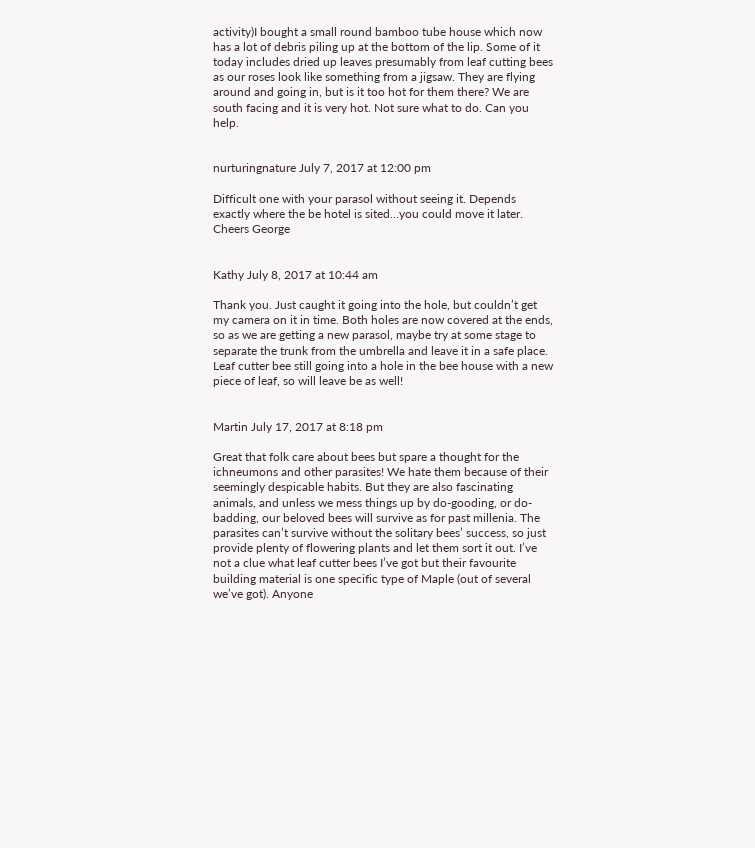activity)I bought a small round bamboo tube house which now has a lot of debris piling up at the bottom of the lip. Some of it today includes dried up leaves presumably from leaf cutting bees as our roses look like something from a jigsaw. They are flying around and going in, but is it too hot for them there? We are south facing and it is very hot. Not sure what to do. Can you help.


nurturingnature July 7, 2017 at 12:00 pm

Difficult one with your parasol without seeing it. Depends exactly where the be hotel is sited…you could move it later. Cheers George


Kathy July 8, 2017 at 10:44 am

Thank you. Just caught it going into the hole, but couldn’t get my camera on it in time. Both holes are now covered at the ends, so as we are getting a new parasol, maybe try at some stage to separate the trunk from the umbrella and leave it in a safe place. Leaf cutter bee still going into a hole in the bee house with a new piece of leaf, so will leave be as well!


Martin July 17, 2017 at 8:18 pm

Great that folk care about bees but spare a thought for the ichneumons and other parasites! We hate them because of their seemingly despicable habits. But they are also fascinating animals, and unless we mess things up by do-gooding, or do-badding, our beloved bees will survive as for past millenia. The parasites can’t survive without the solitary bees’ success, so just provide plenty of flowering plants and let them sort it out. I’ve not a clue what leaf cutter bees I’ve got but their favourite building material is one specific type of Maple (out of several we’ve got). Anyone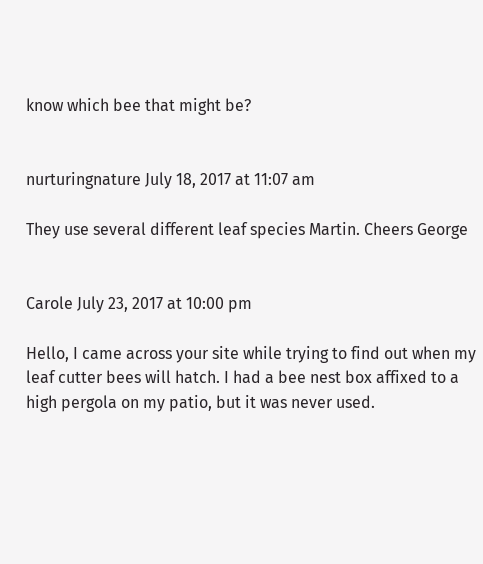know which bee that might be?


nurturingnature July 18, 2017 at 11:07 am

They use several different leaf species Martin. Cheers George


Carole July 23, 2017 at 10:00 pm

Hello, I came across your site while trying to find out when my leaf cutter bees will hatch. I had a bee nest box affixed to a high pergola on my patio, but it was never used.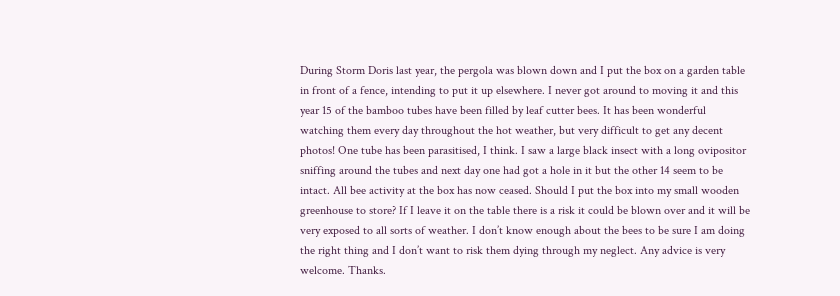During Storm Doris last year, the pergola was blown down and I put the box on a garden table in front of a fence, intending to put it up elsewhere. I never got around to moving it and this year 15 of the bamboo tubes have been filled by leaf cutter bees. It has been wonderful watching them every day throughout the hot weather, but very difficult to get any decent photos! One tube has been parasitised, I think. I saw a large black insect with a long ovipositor sniffing around the tubes and next day one had got a hole in it but the other 14 seem to be intact. All bee activity at the box has now ceased. Should I put the box into my small wooden greenhouse to store? If I leave it on the table there is a risk it could be blown over and it will be very exposed to all sorts of weather. I don’t know enough about the bees to be sure I am doing the right thing and I don’t want to risk them dying through my neglect. Any advice is very welcome. Thanks.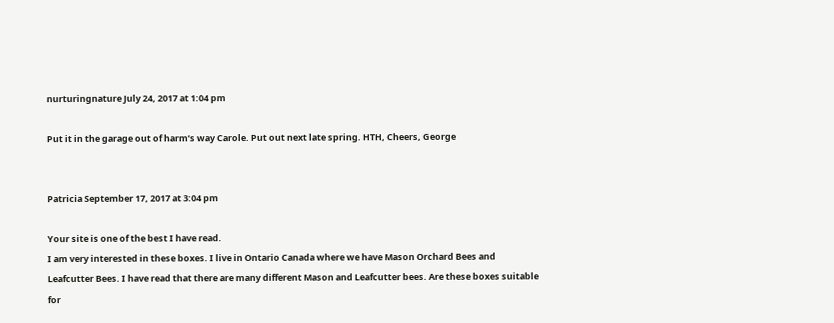nurturingnature July 24, 2017 at 1:04 pm

Put it in the garage out of harm’s way Carole. Put out next late spring. HTH, Cheers, George


Patricia September 17, 2017 at 3:04 pm

Your site is one of the best I have read.
I am very interested in these boxes. I live in Ontario Canada where we have Mason Orchard Bees and Leafcutter Bees. I have read that there are many different Mason and Leafcutter bees. Are these boxes suitable for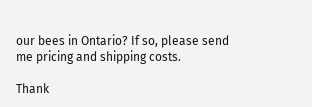our bees in Ontario? If so, please send me pricing and shipping costs.

Thank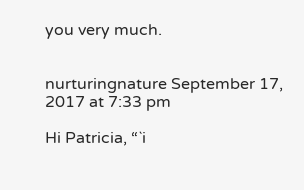you very much.


nurturingnature September 17, 2017 at 7:33 pm

Hi Patricia, “`i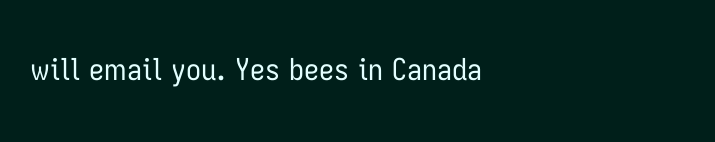will email you. Yes bees in Canada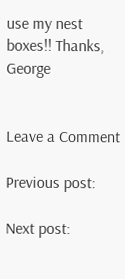use my nest boxes!! Thanks, George


Leave a Comment

Previous post:

Next post: